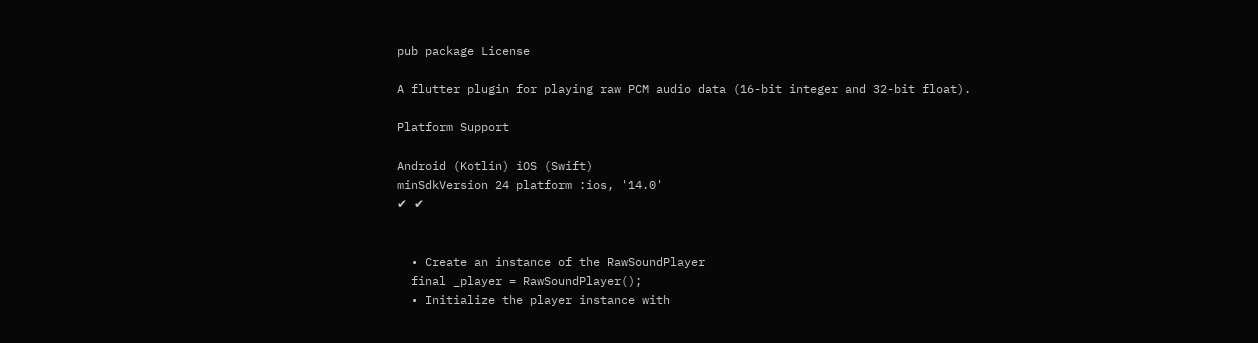pub package License

A flutter plugin for playing raw PCM audio data (16-bit integer and 32-bit float).

Platform Support

Android (Kotlin) iOS (Swift)
minSdkVersion 24 platform :ios, '14.0'
✔ ✔


  • Create an instance of the RawSoundPlayer
  final _player = RawSoundPlayer();
  • Initialize the player instance with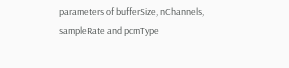parameters of bufferSize, nChannels, sampleRate and pcmType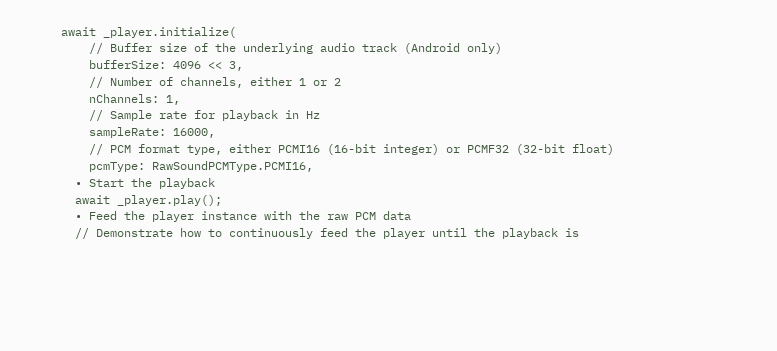await _player.initialize(
    // Buffer size of the underlying audio track (Android only)
    bufferSize: 4096 << 3,
    // Number of channels, either 1 or 2
    nChannels: 1,
    // Sample rate for playback in Hz
    sampleRate: 16000,
    // PCM format type, either PCMI16 (16-bit integer) or PCMF32 (32-bit float)
    pcmType: RawSoundPCMType.PCMI16,
  • Start the playback
  await _player.play();
  • Feed the player instance with the raw PCM data
  // Demonstrate how to continuously feed the player until the playback is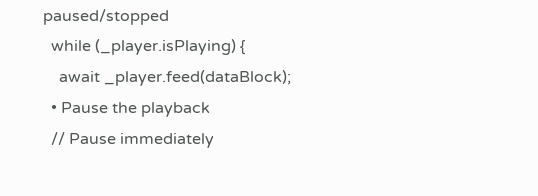paused/stopped
  while (_player.isPlaying) {
    await _player.feed(dataBlock);
  • Pause the playback
  // Pause immediately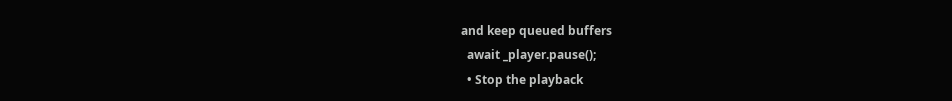and keep queued buffers
  await _player.pause();
  • Stop the playback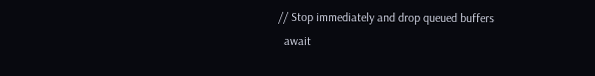// Stop immediately and drop queued buffers
  await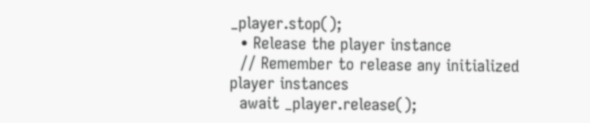_player.stop();
  • Release the player instance
  // Remember to release any initialized player instances
  await _player.release();